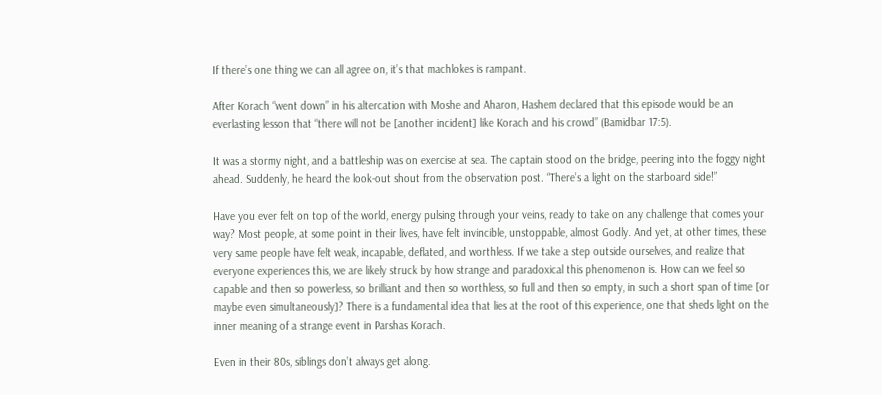If there’s one thing we can all agree on, it’s that machlokes is rampant.

After Korach “went down” in his altercation with Moshe and Aharon, Hashem declared that this episode would be an everlasting lesson that “there will not be [another incident] like Korach and his crowd” (Bamidbar 17:5).

It was a stormy night, and a battleship was on exercise at sea. The captain stood on the bridge, peering into the foggy night ahead. Suddenly, he heard the look-out shout from the observation post. “There’s a light on the starboard side!”

Have you ever felt on top of the world, energy pulsing through your veins, ready to take on any challenge that comes your way? Most people, at some point in their lives, have felt invincible, unstoppable, almost Godly. And yet, at other times, these very same people have felt weak, incapable, deflated, and worthless. If we take a step outside ourselves, and realize that everyone experiences this, we are likely struck by how strange and paradoxical this phenomenon is. How can we feel so capable and then so powerless, so brilliant and then so worthless, so full and then so empty, in such a short span of time [or maybe even simultaneously]? There is a fundamental idea that lies at the root of this experience, one that sheds light on the inner meaning of a strange event in Parshas Korach.

Even in their 80s, siblings don’t always get along.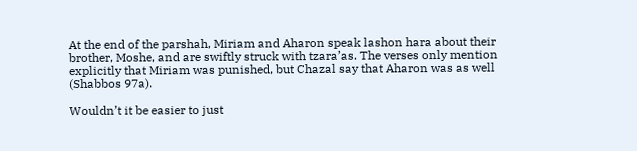At the end of the parshah, Miriam and Aharon speak lashon hara about their brother, Moshe, and are swiftly struck with tzara’as. The verses only mention explicitly that Miriam was punished, but Chazal say that Aharon was as well (Shabbos 97a).

Wouldn’t it be easier to just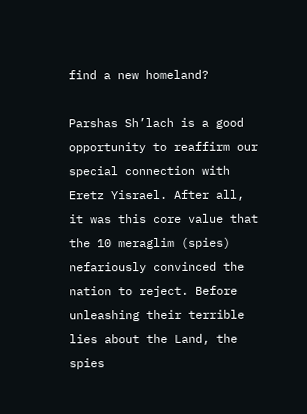find a new homeland?

Parshas Sh’lach is a good opportunity to reaffirm our special connection with Eretz Yisrael. After all, it was this core value that the 10 meraglim (spies) nefariously convinced the nation to reject. Before unleashing their terrible lies about the Land, the spies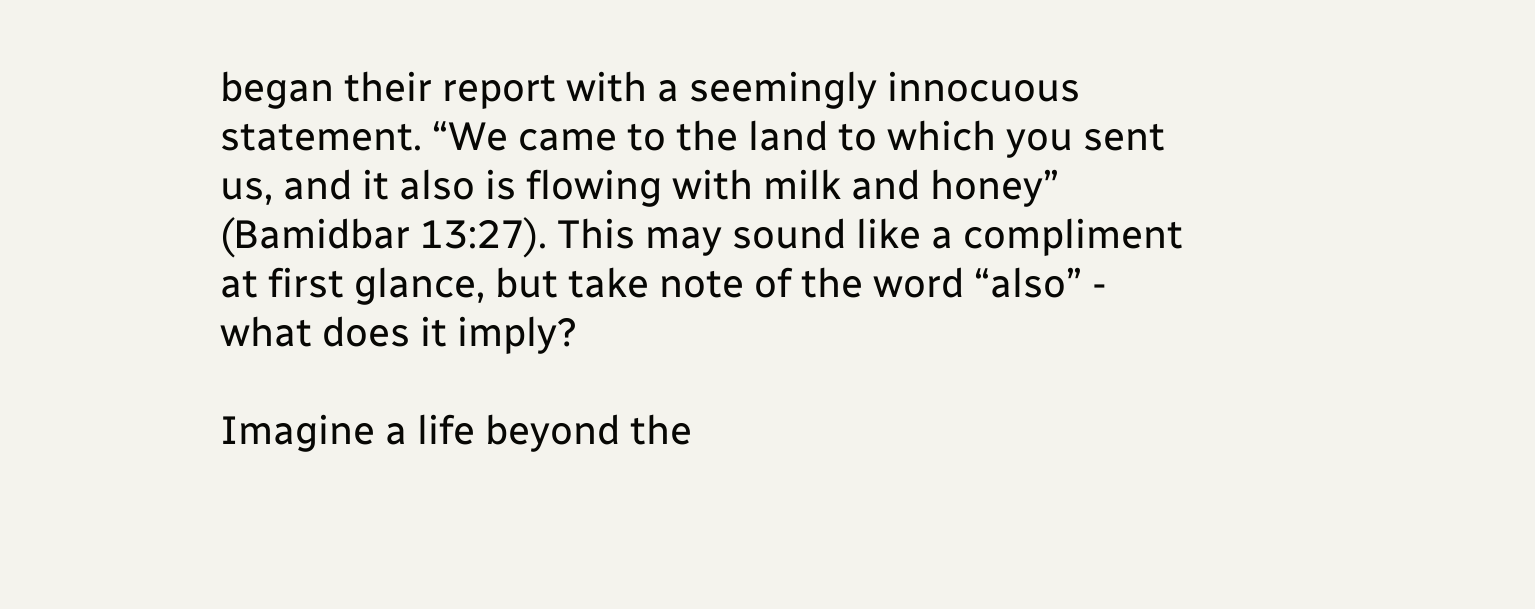began their report with a seemingly innocuous statement. “We came to the land to which you sent us, and it also is flowing with milk and honey” (Bamidbar 13:27). This may sound like a compliment at first glance, but take note of the word “also” - what does it imply?

Imagine a life beyond the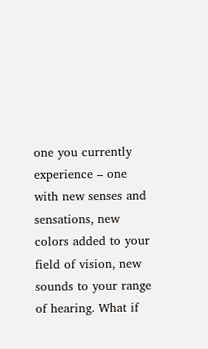one you currently experience – one with new senses and sensations, new colors added to your field of vision, new sounds to your range of hearing. What if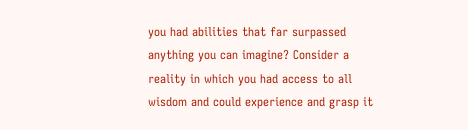you had abilities that far surpassed anything you can imagine? Consider a reality in which you had access to all wisdom and could experience and grasp it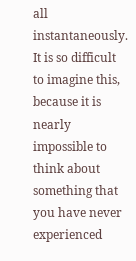all instantaneously. It is so difficult to imagine this, because it is nearly impossible to think about something that you have never experienced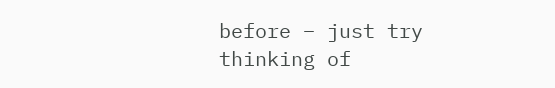before – just try thinking of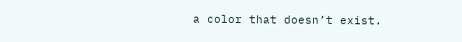a color that doesn’t exist.